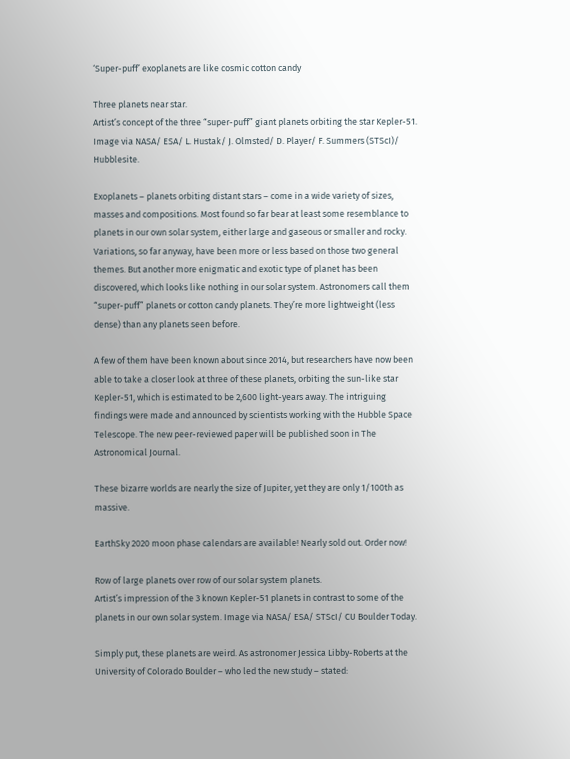‘Super-puff’ exoplanets are like cosmic cotton candy

Three planets near star.
Artist’s concept of the three “super-puff” giant planets orbiting the star Kepler-51. Image via NASA/ ESA/ L. Hustak/ J. Olmsted/ D. Player/ F. Summers (STScI)/ Hubblesite.

Exoplanets – planets orbiting distant stars – come in a wide variety of sizes, masses and compositions. Most found so far bear at least some resemblance to planets in our own solar system, either large and gaseous or smaller and rocky. Variations, so far anyway, have been more or less based on those two general themes. But another more enigmatic and exotic type of planet has been discovered, which looks like nothing in our solar system. Astronomers call them “super-puff” planets or cotton candy planets. They’re more lightweight (less dense) than any planets seen before.

A few of them have been known about since 2014, but researchers have now been able to take a closer look at three of these planets, orbiting the sun-like star Kepler-51, which is estimated to be 2,600 light-years away. The intriguing findings were made and announced by scientists working with the Hubble Space Telescope. The new peer-reviewed paper will be published soon in The Astronomical Journal.

These bizarre worlds are nearly the size of Jupiter, yet they are only 1/100th as massive.

EarthSky 2020 moon phase calendars are available! Nearly sold out. Order now!

Row of large planets over row of our solar system planets.
Artist’s impression of the 3 known Kepler-51 planets in contrast to some of the planets in our own solar system. Image via NASA/ ESA/ STScI/ CU Boulder Today.

Simply put, these planets are weird. As astronomer Jessica Libby-Roberts at the University of Colorado Boulder – who led the new study – stated: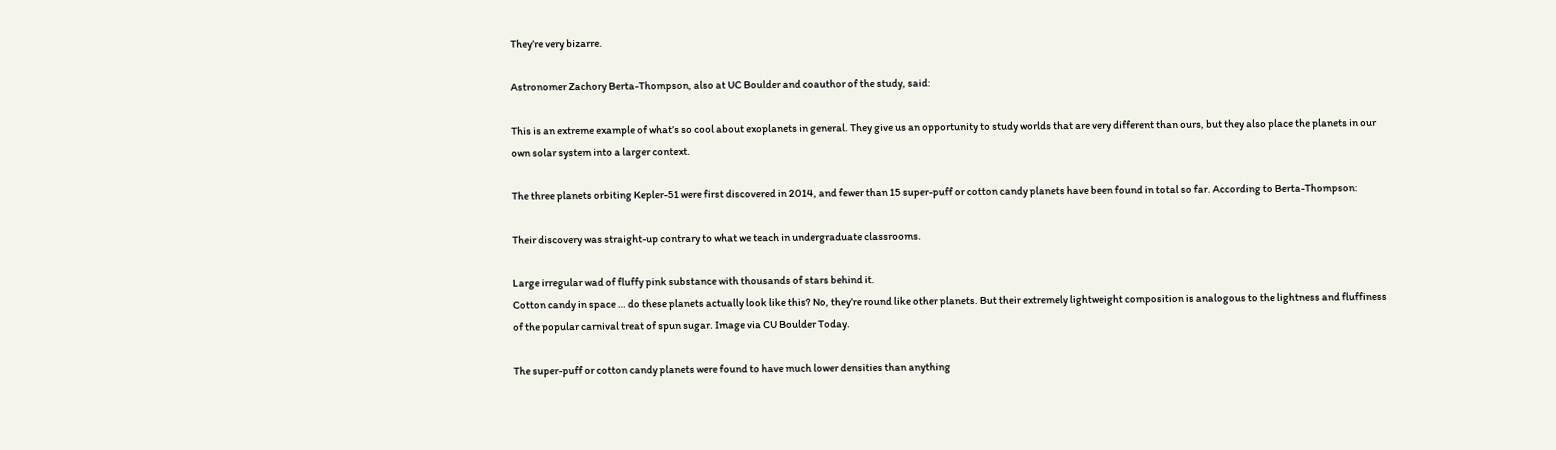They’re very bizarre.

Astronomer Zachory Berta-Thompson, also at UC Boulder and coauthor of the study, said:

This is an extreme example of what’s so cool about exoplanets in general. They give us an opportunity to study worlds that are very different than ours, but they also place the planets in our own solar system into a larger context.

The three planets orbiting Kepler-51 were first discovered in 2014, and fewer than 15 super-puff or cotton candy planets have been found in total so far. According to Berta-Thompson:

Their discovery was straight-up contrary to what we teach in undergraduate classrooms.

Large irregular wad of fluffy pink substance with thousands of stars behind it.
Cotton candy in space … do these planets actually look like this? No, they’re round like other planets. But their extremely lightweight composition is analogous to the lightness and fluffiness of the popular carnival treat of spun sugar. Image via CU Boulder Today.

The super-puff or cotton candy planets were found to have much lower densities than anything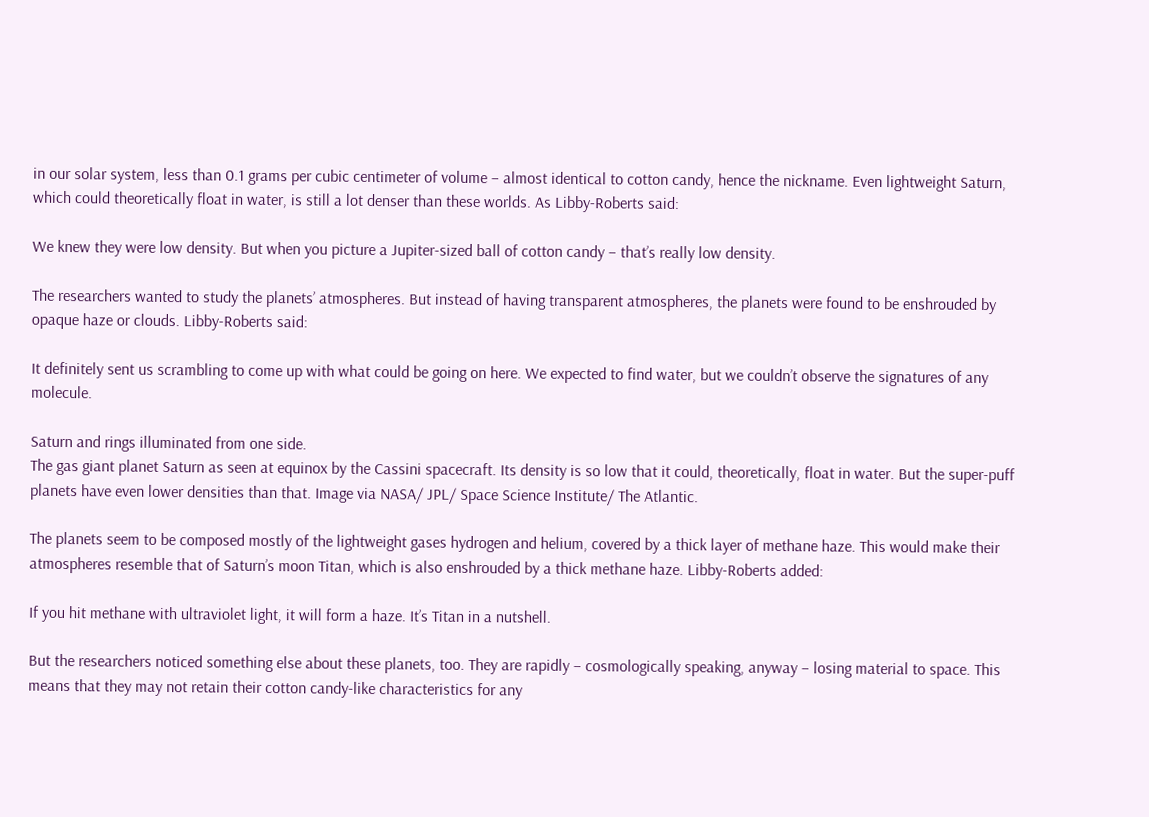in our solar system, less than 0.1 grams per cubic centimeter of volume – almost identical to cotton candy, hence the nickname. Even lightweight Saturn, which could theoretically float in water, is still a lot denser than these worlds. As Libby-Roberts said:

We knew they were low density. But when you picture a Jupiter-sized ball of cotton candy – that’s really low density.

The researchers wanted to study the planets’ atmospheres. But instead of having transparent atmospheres, the planets were found to be enshrouded by opaque haze or clouds. Libby-Roberts said:

It definitely sent us scrambling to come up with what could be going on here. We expected to find water, but we couldn’t observe the signatures of any molecule.

Saturn and rings illuminated from one side.
The gas giant planet Saturn as seen at equinox by the Cassini spacecraft. Its density is so low that it could, theoretically, float in water. But the super-puff planets have even lower densities than that. Image via NASA/ JPL/ Space Science Institute/ The Atlantic.

The planets seem to be composed mostly of the lightweight gases hydrogen and helium, covered by a thick layer of methane haze. This would make their atmospheres resemble that of Saturn’s moon Titan, which is also enshrouded by a thick methane haze. Libby-Roberts added:

If you hit methane with ultraviolet light, it will form a haze. It’s Titan in a nutshell.

But the researchers noticed something else about these planets, too. They are rapidly – cosmologically speaking, anyway – losing material to space. This means that they may not retain their cotton candy-like characteristics for any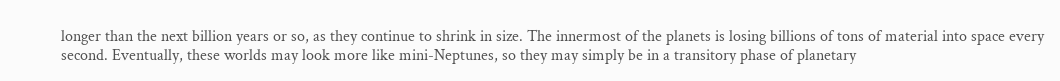longer than the next billion years or so, as they continue to shrink in size. The innermost of the planets is losing billions of tons of material into space every second. Eventually, these worlds may look more like mini-Neptunes, so they may simply be in a transitory phase of planetary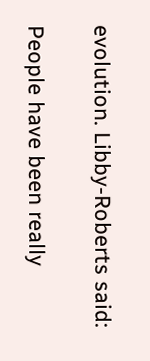evolution. Libby-Roberts said:

People have been really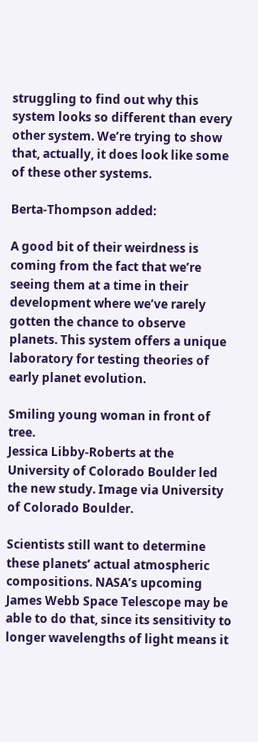struggling to find out why this system looks so different than every other system. We’re trying to show that, actually, it does look like some of these other systems.

Berta-Thompson added:

A good bit of their weirdness is coming from the fact that we’re seeing them at a time in their development where we’ve rarely gotten the chance to observe planets. This system offers a unique laboratory for testing theories of early planet evolution.

Smiling young woman in front of tree.
Jessica Libby-Roberts at the University of Colorado Boulder led the new study. Image via University of Colorado Boulder.

Scientists still want to determine these planets’ actual atmospheric compositions. NASA’s upcoming James Webb Space Telescope may be able to do that, since its sensitivity to longer wavelengths of light means it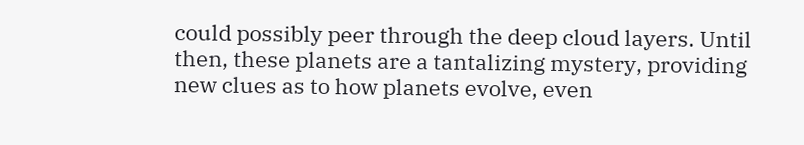could possibly peer through the deep cloud layers. Until then, these planets are a tantalizing mystery, providing new clues as to how planets evolve, even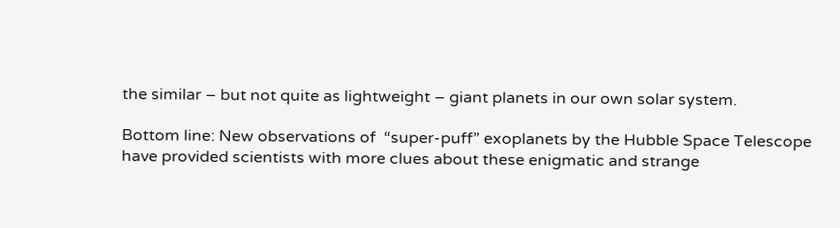the similar – but not quite as lightweight – giant planets in our own solar system.

Bottom line: New observations of  “super-puff” exoplanets by the Hubble Space Telescope have provided scientists with more clues about these enigmatic and strange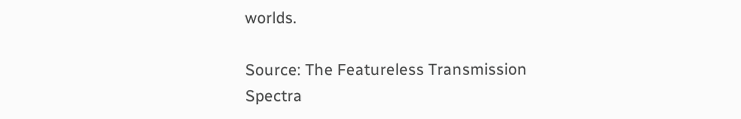worlds.

Source: The Featureless Transmission Spectra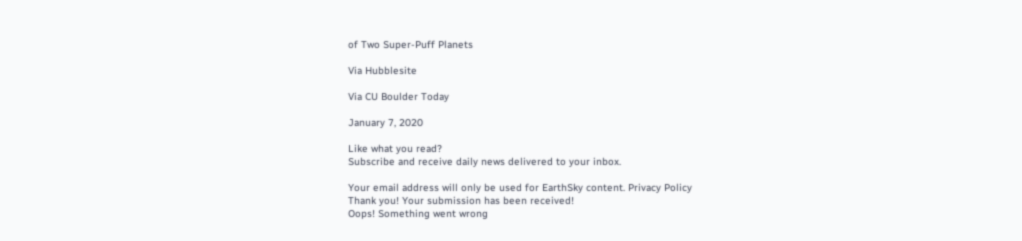of Two Super-Puff Planets

Via Hubblesite

Via CU Boulder Today

January 7, 2020

Like what you read?
Subscribe and receive daily news delivered to your inbox.

Your email address will only be used for EarthSky content. Privacy Policy
Thank you! Your submission has been received!
Oops! Something went wrong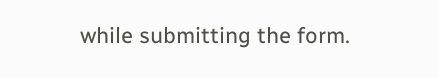while submitting the form.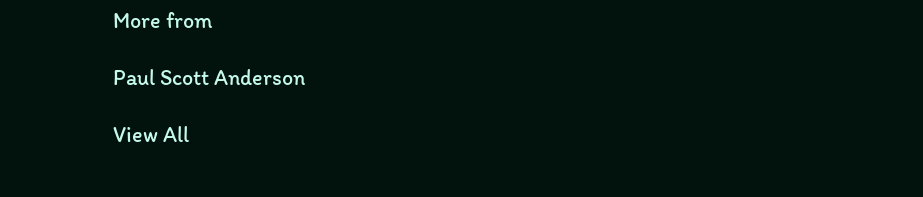More from

Paul Scott Anderson

View All